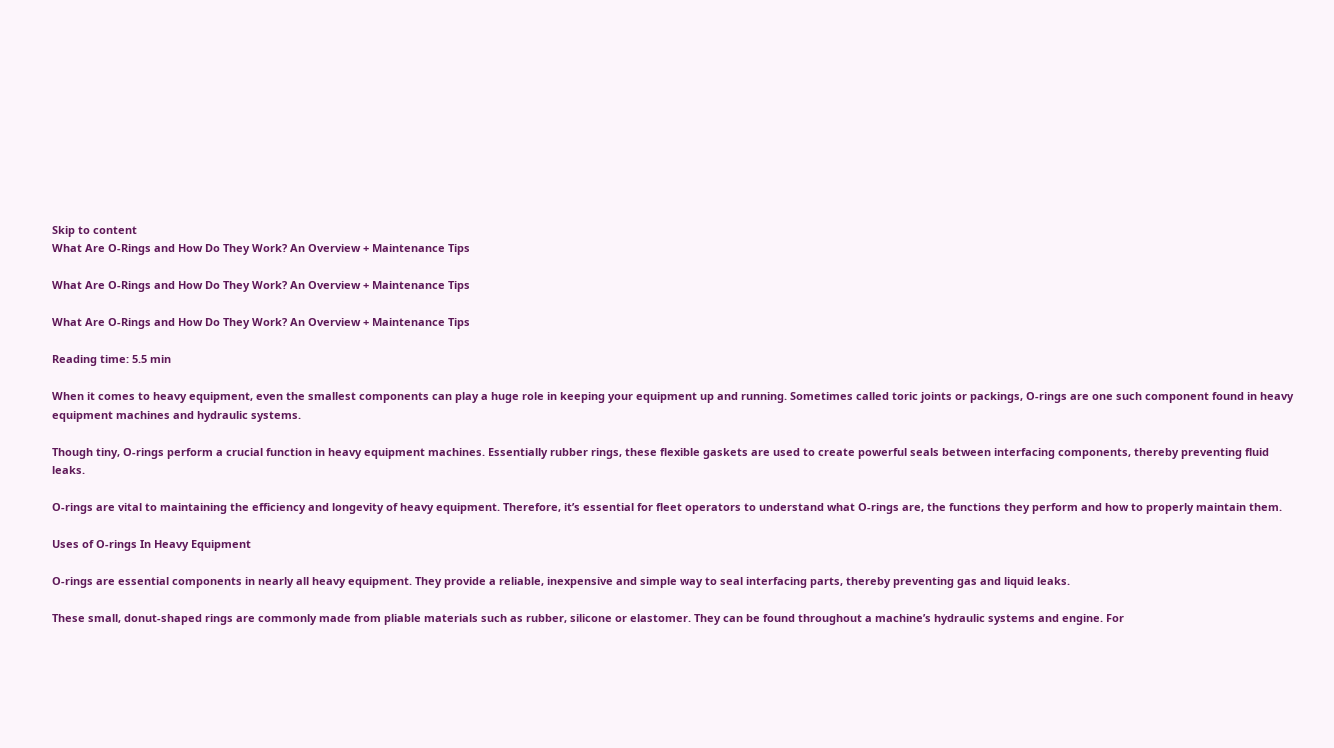Skip to content
What Are O-Rings and How Do They Work? An Overview + Maintenance Tips

What Are O-Rings and How Do They Work? An Overview + Maintenance Tips

What Are O-Rings and How Do They Work? An Overview + Maintenance Tips

Reading time: 5.5 min

When it comes to heavy equipment, even the smallest components can play a huge role in keeping your equipment up and running. Sometimes called toric joints or packings, O-rings are one such component found in heavy equipment machines and hydraulic systems.

Though tiny, O-rings perform a crucial function in heavy equipment machines. Essentially rubber rings, these flexible gaskets are used to create powerful seals between interfacing components, thereby preventing fluid leaks.

O-rings are vital to maintaining the efficiency and longevity of heavy equipment. Therefore, it’s essential for fleet operators to understand what O-rings are, the functions they perform and how to properly maintain them.

Uses of O-rings In Heavy Equipment

O-rings are essential components in nearly all heavy equipment. They provide a reliable, inexpensive and simple way to seal interfacing parts, thereby preventing gas and liquid leaks.

These small, donut-shaped rings are commonly made from pliable materials such as rubber, silicone or elastomer. They can be found throughout a machine’s hydraulic systems and engine. For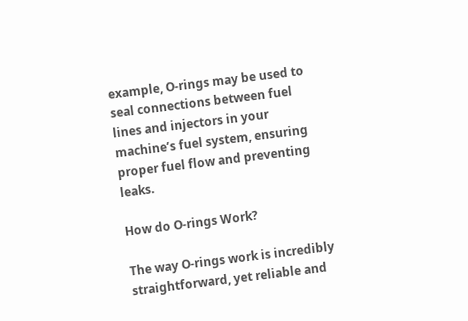example, O-rings may be used to seal connections between fuel lines and injectors in your machine’s fuel system, ensuring proper fuel flow and preventing leaks.

How do O-rings Work?

The way O-rings work is incredibly straightforward, yet reliable and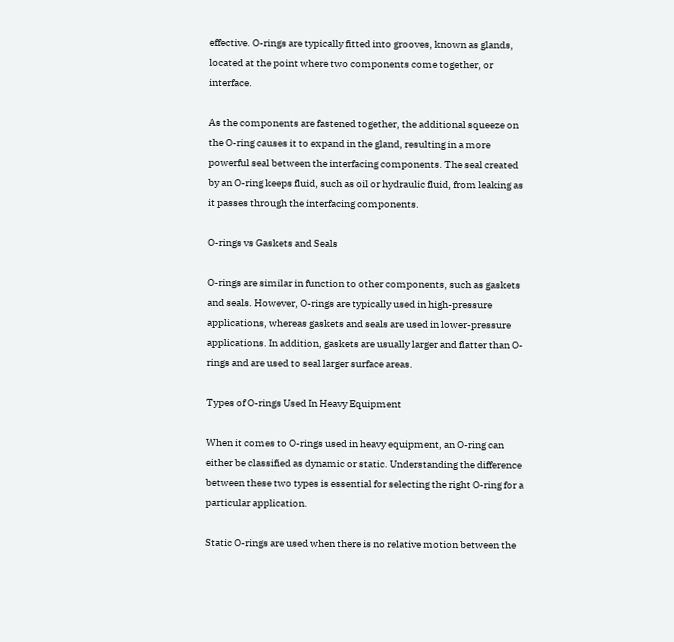effective. O-rings are typically fitted into grooves, known as glands, located at the point where two components come together, or interface.

As the components are fastened together, the additional squeeze on the O-ring causes it to expand in the gland, resulting in a more powerful seal between the interfacing components. The seal created by an O-ring keeps fluid, such as oil or hydraulic fluid, from leaking as it passes through the interfacing components.

O-rings vs Gaskets and Seals

O-rings are similar in function to other components, such as gaskets and seals. However, O-rings are typically used in high-pressure applications, whereas gaskets and seals are used in lower-pressure applications. In addition, gaskets are usually larger and flatter than O-rings and are used to seal larger surface areas.

Types of O-rings Used In Heavy Equipment

When it comes to O-rings used in heavy equipment, an O-ring can either be classified as dynamic or static. Understanding the difference between these two types is essential for selecting the right O-ring for a particular application.

Static O-rings are used when there is no relative motion between the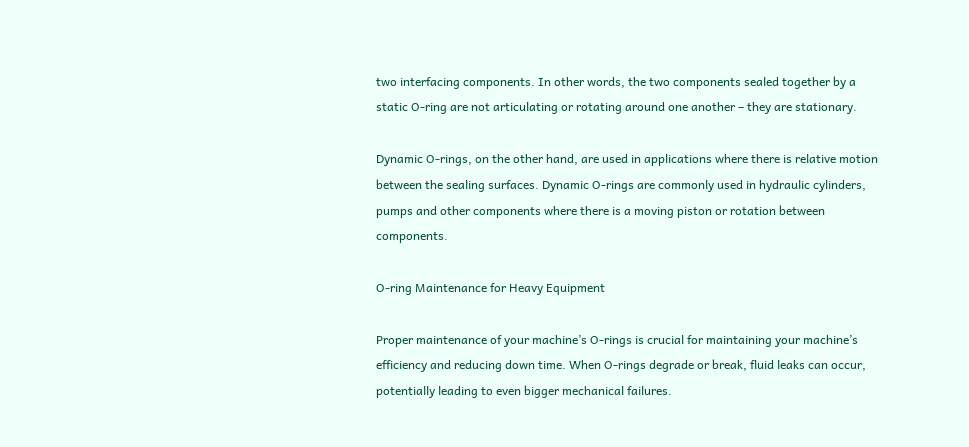two interfacing components. In other words, the two components sealed together by a static O-ring are not articulating or rotating around one another – they are stationary.

Dynamic O-rings, on the other hand, are used in applications where there is relative motion between the sealing surfaces. Dynamic O-rings are commonly used in hydraulic cylinders, pumps and other components where there is a moving piston or rotation between components.

O-ring Maintenance for Heavy Equipment

Proper maintenance of your machine’s O-rings is crucial for maintaining your machine’s efficiency and reducing down time. When O-rings degrade or break, fluid leaks can occur, potentially leading to even bigger mechanical failures.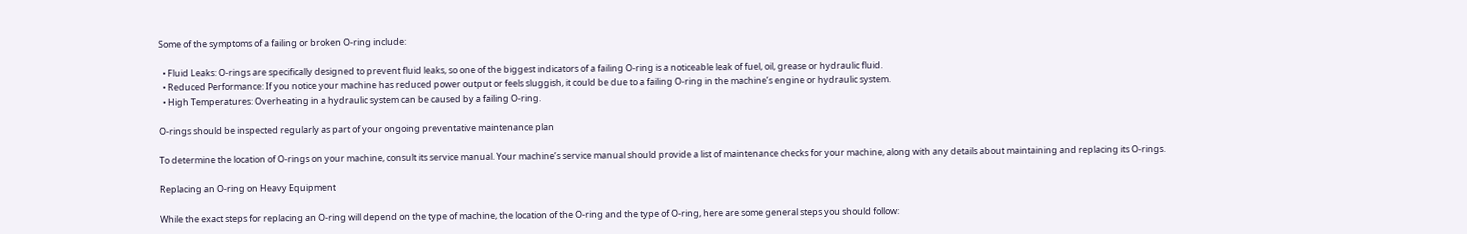Some of the symptoms of a failing or broken O-ring include:

  • Fluid Leaks: O-rings are specifically designed to prevent fluid leaks, so one of the biggest indicators of a failing O-ring is a noticeable leak of fuel, oil, grease or hydraulic fluid.
  • Reduced Performance: If you notice your machine has reduced power output or feels sluggish, it could be due to a failing O-ring in the machine’s engine or hydraulic system.
  • High Temperatures: Overheating in a hydraulic system can be caused by a failing O-ring.

O-rings should be inspected regularly as part of your ongoing preventative maintenance plan

To determine the location of O-rings on your machine, consult its service manual. Your machine’s service manual should provide a list of maintenance checks for your machine, along with any details about maintaining and replacing its O-rings.

Replacing an O-ring on Heavy Equipment

While the exact steps for replacing an O-ring will depend on the type of machine, the location of the O-ring and the type of O-ring, here are some general steps you should follow: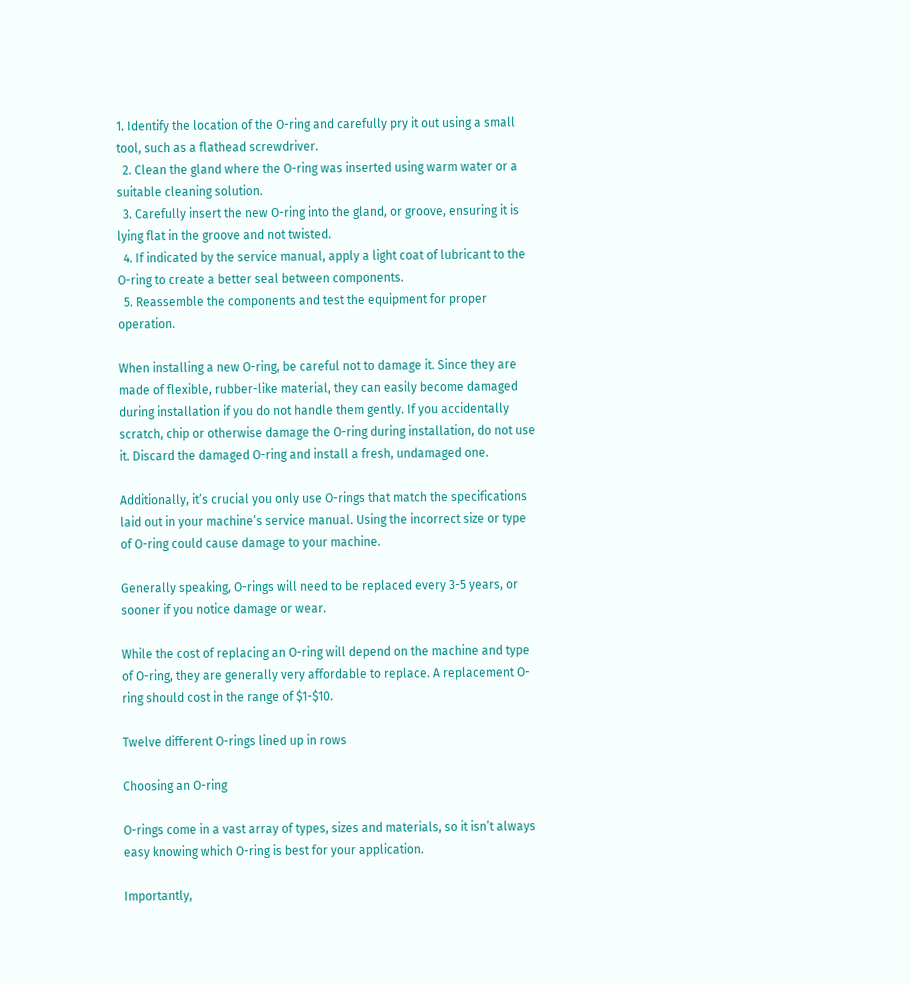1. Identify the location of the O-ring and carefully pry it out using a small tool, such as a flathead screwdriver.
  2. Clean the gland where the O-ring was inserted using warm water or a suitable cleaning solution.
  3. Carefully insert the new O-ring into the gland, or groove, ensuring it is lying flat in the groove and not twisted.
  4. If indicated by the service manual, apply a light coat of lubricant to the O-ring to create a better seal between components.
  5. Reassemble the components and test the equipment for proper operation.

When installing a new O-ring, be careful not to damage it. Since they are made of flexible, rubber-like material, they can easily become damaged during installation if you do not handle them gently. If you accidentally scratch, chip or otherwise damage the O-ring during installation, do not use it. Discard the damaged O-ring and install a fresh, undamaged one.

Additionally, it’s crucial you only use O-rings that match the specifications laid out in your machine’s service manual. Using the incorrect size or type of O-ring could cause damage to your machine.

Generally speaking, O-rings will need to be replaced every 3-5 years, or sooner if you notice damage or wear.

While the cost of replacing an O-ring will depend on the machine and type of O-ring, they are generally very affordable to replace. A replacement O-ring should cost in the range of $1-$10.

Twelve different O-rings lined up in rows

Choosing an O-ring

O-rings come in a vast array of types, sizes and materials, so it isn’t always easy knowing which O-ring is best for your application.

Importantly,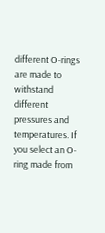different O-rings are made to withstand different pressures and temperatures. If you select an O-ring made from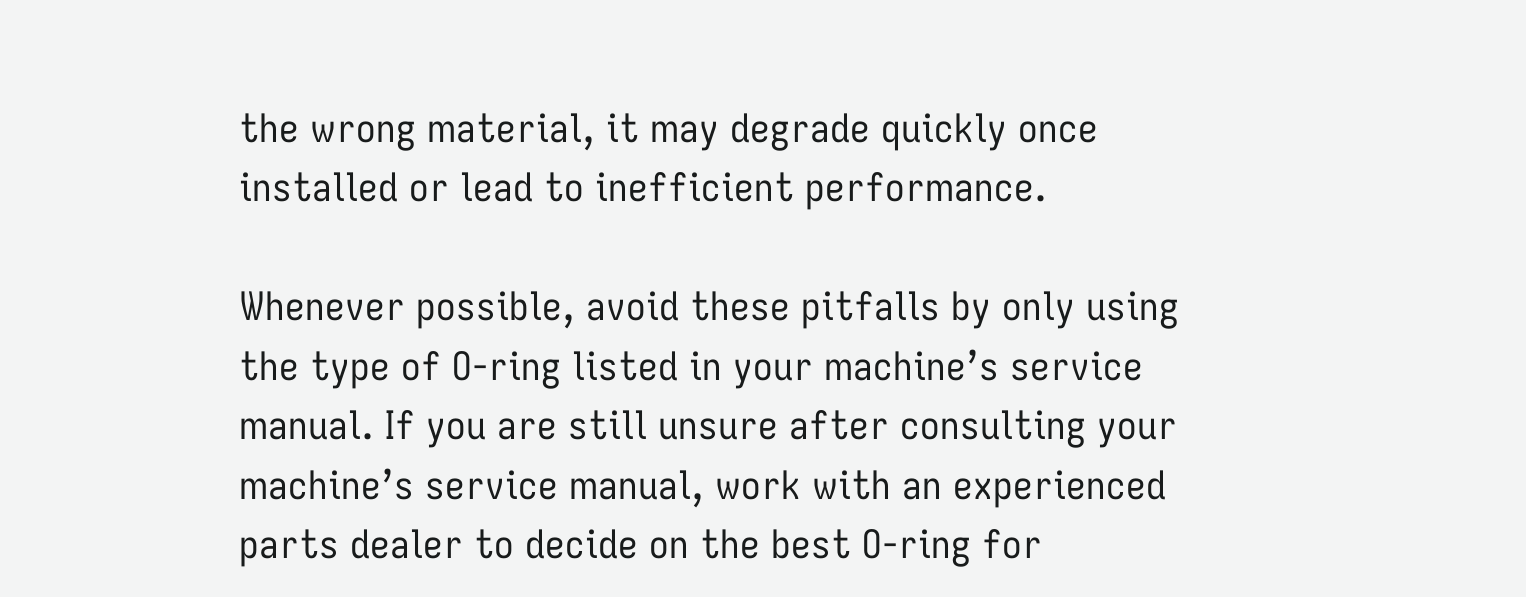the wrong material, it may degrade quickly once installed or lead to inefficient performance.

Whenever possible, avoid these pitfalls by only using the type of O-ring listed in your machine’s service manual. If you are still unsure after consulting your machine’s service manual, work with an experienced parts dealer to decide on the best O-ring for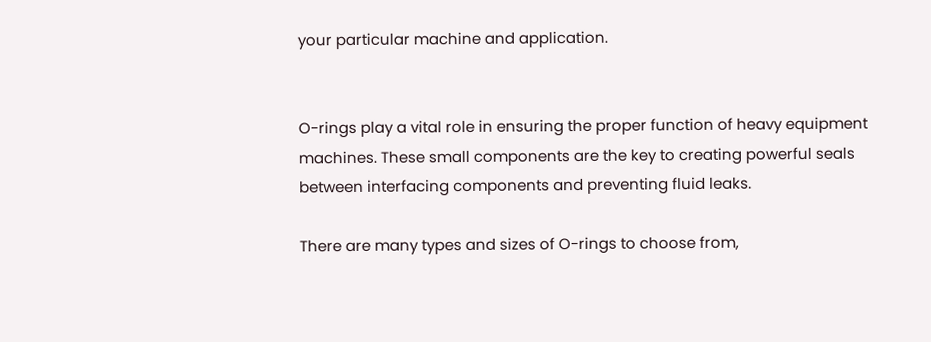your particular machine and application.


O-rings play a vital role in ensuring the proper function of heavy equipment machines. These small components are the key to creating powerful seals between interfacing components and preventing fluid leaks.

There are many types and sizes of O-rings to choose from,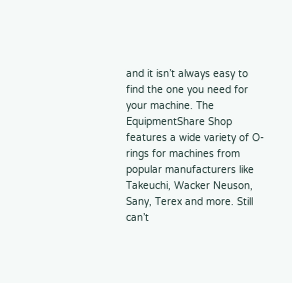and it isn’t always easy to find the one you need for your machine. The EquipmentShare Shop features a wide variety of O-rings for machines from popular manufacturers like Takeuchi, Wacker Neuson, Sany, Terex and more. Still can’t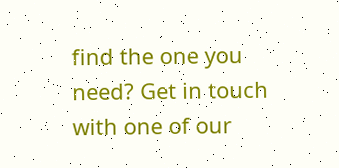find the one you need? Get in touch with one of our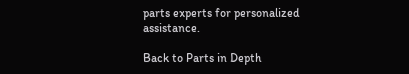parts experts for personalized assistance.

Back to Parts in Depth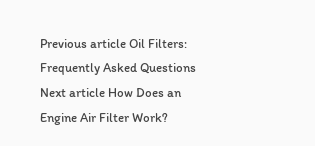Previous article Oil Filters: Frequently Asked Questions
Next article How Does an Engine Air Filter Work?